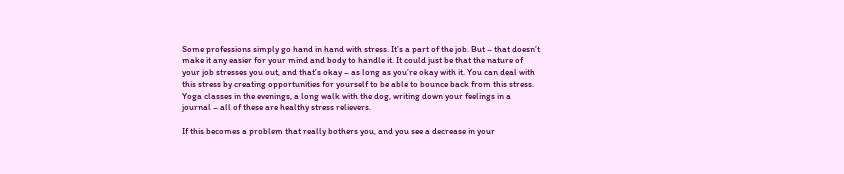Some professions simply go hand in hand with stress. It’s a part of the job. But – that doesn’t make it any easier for your mind and body to handle it. It could just be that the nature of your job stresses you out, and that’s okay – as long as you’re okay with it. You can deal with this stress by creating opportunities for yourself to be able to bounce back from this stress. Yoga classes in the evenings, a long walk with the dog, writing down your feelings in a journal – all of these are healthy stress relievers.

If this becomes a problem that really bothers you, and you see a decrease in your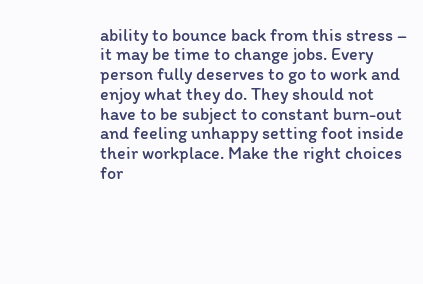ability to bounce back from this stress – it may be time to change jobs. Every person fully deserves to go to work and enjoy what they do. They should not have to be subject to constant burn-out and feeling unhappy setting foot inside their workplace. Make the right choices for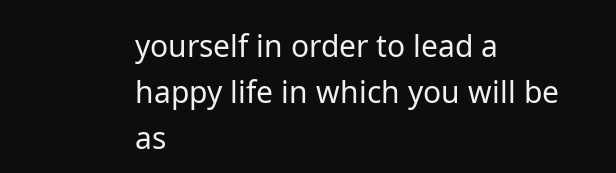yourself in order to lead a happy life in which you will be as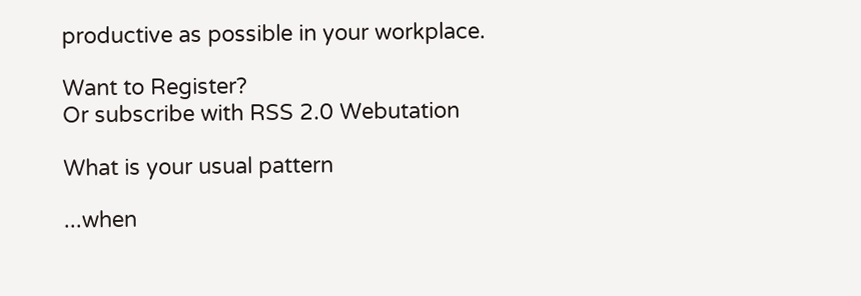productive as possible in your workplace.

Want to Register?
Or subscribe with RSS 2.0 Webutation

What is your usual pattern

...when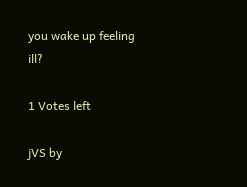you wake up feeling ill?

1 Votes left

jVS by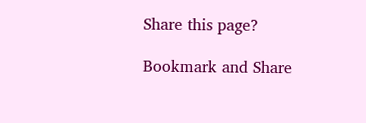Share this page?

Bookmark and Share